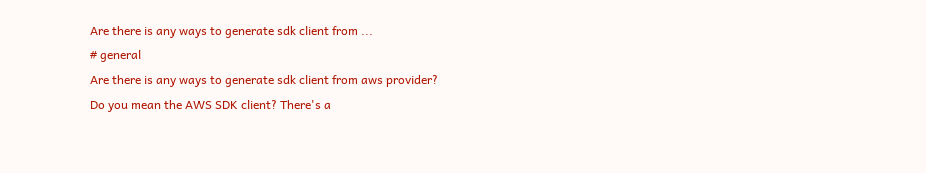Are there is any ways to generate sdk client from ...
# general
Are there is any ways to generate sdk client from aws provider?
Do you mean the AWS SDK client? There's a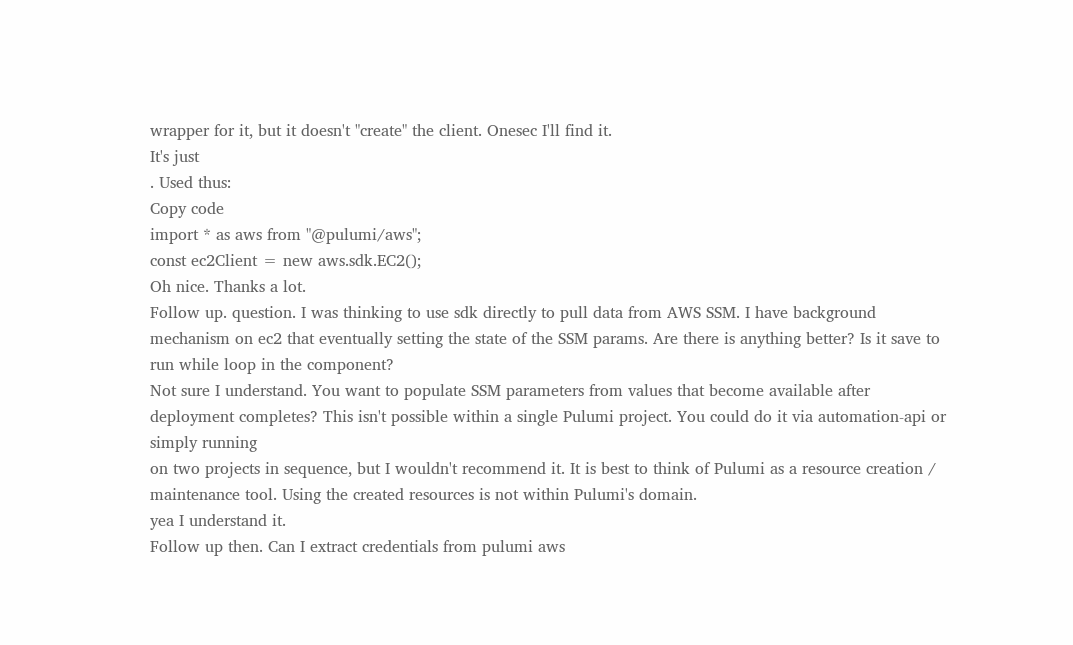wrapper for it, but it doesn't "create" the client. Onesec I'll find it.
It's just
. Used thus:
Copy code
import * as aws from "@pulumi/aws";
const ec2Client = new aws.sdk.EC2();
Oh nice. Thanks a lot.
Follow up. question. I was thinking to use sdk directly to pull data from AWS SSM. I have background mechanism on ec2 that eventually setting the state of the SSM params. Are there is anything better? Is it save to run while loop in the component?
Not sure I understand. You want to populate SSM parameters from values that become available after deployment completes? This isn't possible within a single Pulumi project. You could do it via automation-api or simply running
on two projects in sequence, but I wouldn't recommend it. It is best to think of Pulumi as a resource creation / maintenance tool. Using the created resources is not within Pulumi's domain.
yea I understand it.
Follow up then. Can I extract credentials from pulumi aws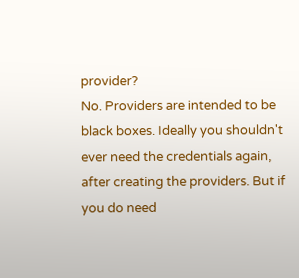provider?
No. Providers are intended to be black boxes. Ideally you shouldn't ever need the credentials again, after creating the providers. But if you do need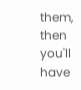them, then you'll have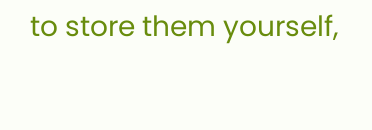to store them yourself,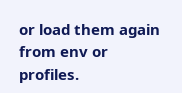or load them again from env or profiles.